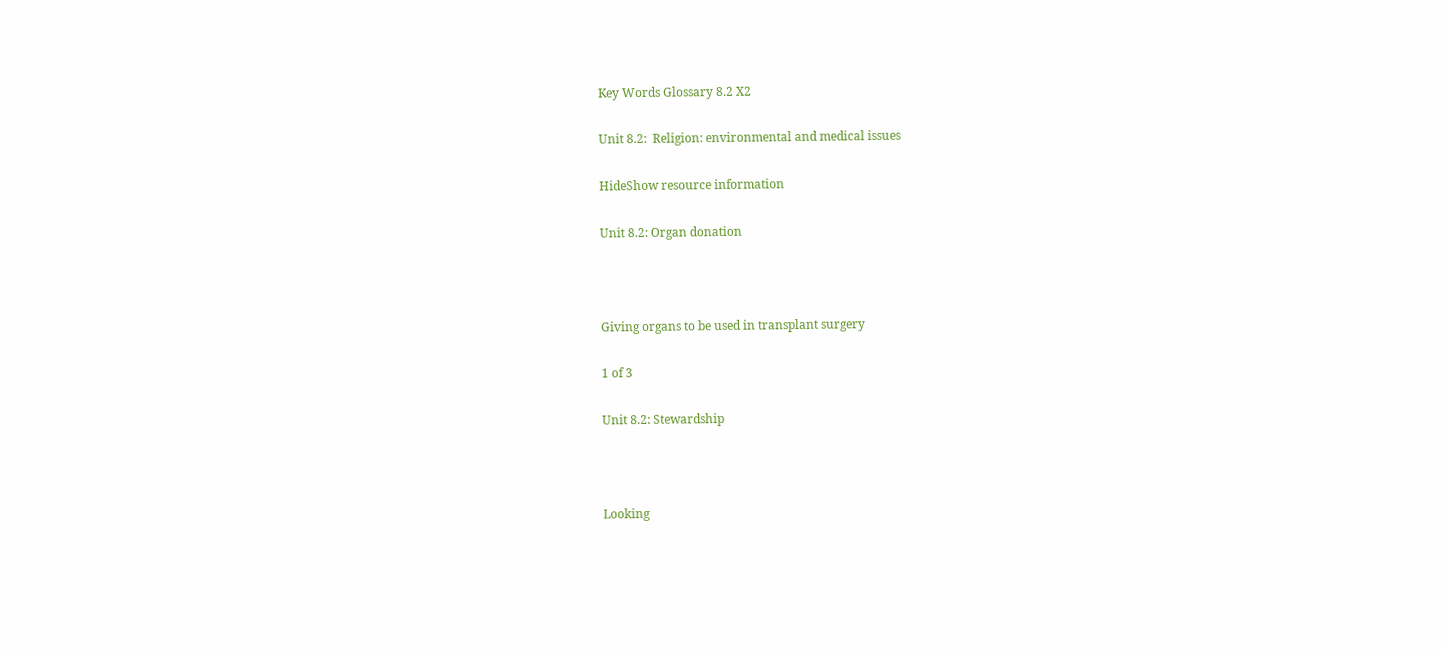Key Words Glossary 8.2 X2

Unit 8.2:  Religion: environmental and medical issues

HideShow resource information

Unit 8.2: Organ donation



Giving organs to be used in transplant surgery

1 of 3

Unit 8.2: Stewardship



Looking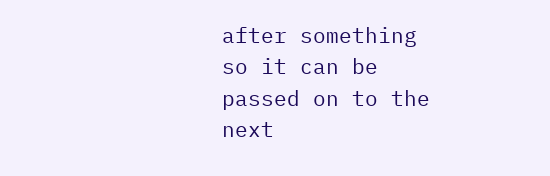after something so it can be passed on to the next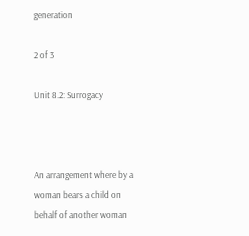generation

2 of 3

Unit 8.2: Surrogacy



An arrangement where by a woman bears a child on behalf of another woman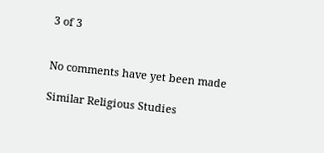3 of 3


No comments have yet been made

Similar Religious Studies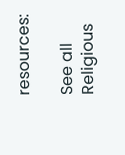resources:

See all Religious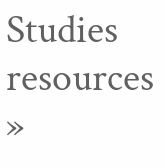Studies resources »